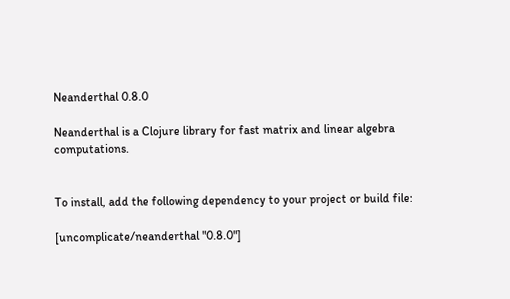Neanderthal 0.8.0

Neanderthal is a Clojure library for fast matrix and linear algebra computations.


To install, add the following dependency to your project or build file:

[uncomplicate/neanderthal "0.8.0"]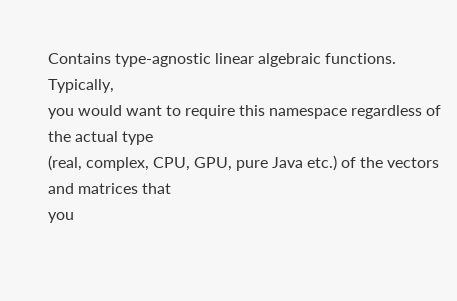Contains type-agnostic linear algebraic functions. Typically,
you would want to require this namespace regardless of the actual type
(real, complex, CPU, GPU, pure Java etc.) of the vectors and matrices that
you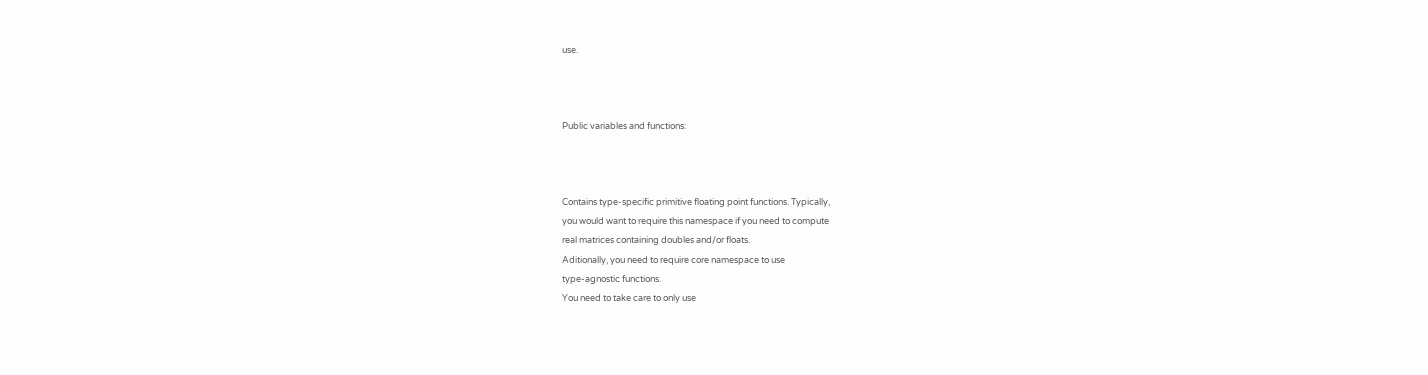use.



Public variables and functions:



Contains type-specific primitive floating point functions. Typically,
you would want to require this namespace if you need to compute
real matrices containing doubles and/or floats.
Aditionally, you need to require core namespace to use
type-agnostic functions.
You need to take care to only use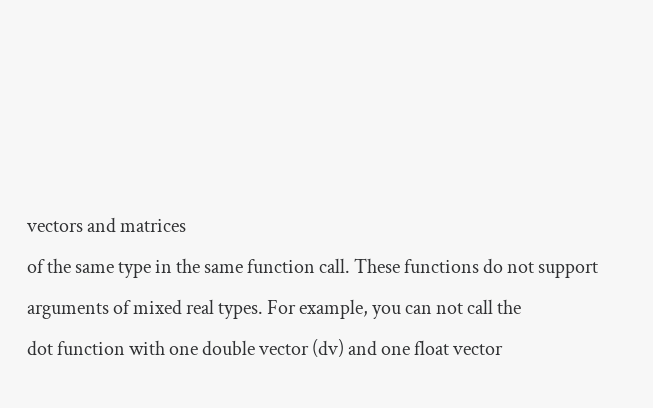vectors and matrices
of the same type in the same function call. These functions do not support
arguments of mixed real types. For example, you can not call the
dot function with one double vector (dv) and one float vector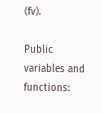(fv).

Public variables and functions: